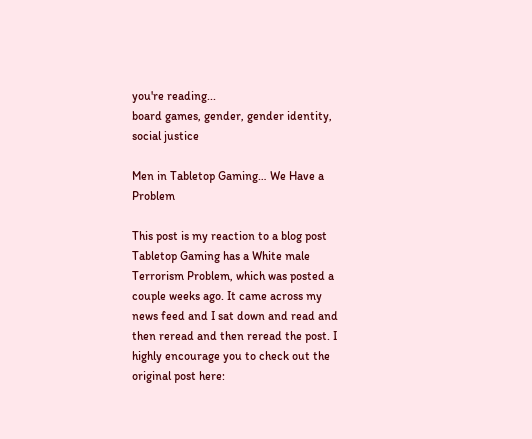you're reading...
board games, gender, gender identity, social justice

Men in Tabletop Gaming… We Have a Problem

This post is my reaction to a blog post Tabletop Gaming has a White male Terrorism Problem, which was posted a couple weeks ago. It came across my news feed and I sat down and read and then reread and then reread the post. I highly encourage you to check out the original post here: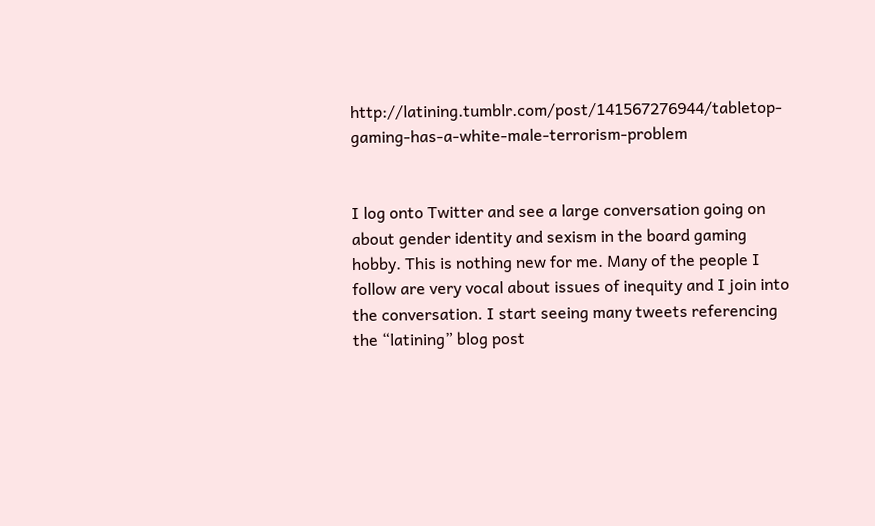http://latining.tumblr.com/post/141567276944/tabletop-gaming-has-a-white-male-terrorism-problem


I log onto Twitter and see a large conversation going on about gender identity and sexism in the board gaming hobby. This is nothing new for me. Many of the people I follow are very vocal about issues of inequity and I join into the conversation. I start seeing many tweets referencing the “latining” blog post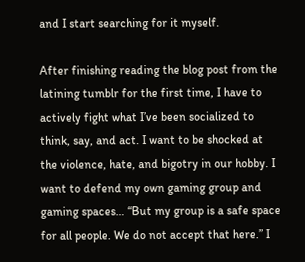and I start searching for it myself.

After finishing reading the blog post from the latining tumblr for the first time, I have to actively fight what I’ve been socialized to think, say, and act. I want to be shocked at the violence, hate, and bigotry in our hobby. I want to defend my own gaming group and gaming spaces… “But my group is a safe space for all people. We do not accept that here.” I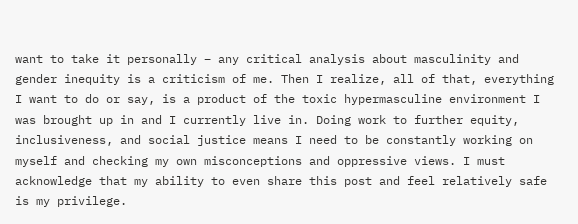want to take it personally – any critical analysis about masculinity and gender inequity is a criticism of me. Then I realize, all of that, everything I want to do or say, is a product of the toxic hypermasculine environment I was brought up in and I currently live in. Doing work to further equity, inclusiveness, and social justice means I need to be constantly working on myself and checking my own misconceptions and oppressive views. I must acknowledge that my ability to even share this post and feel relatively safe is my privilege.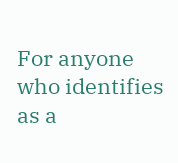For anyone who identifies as a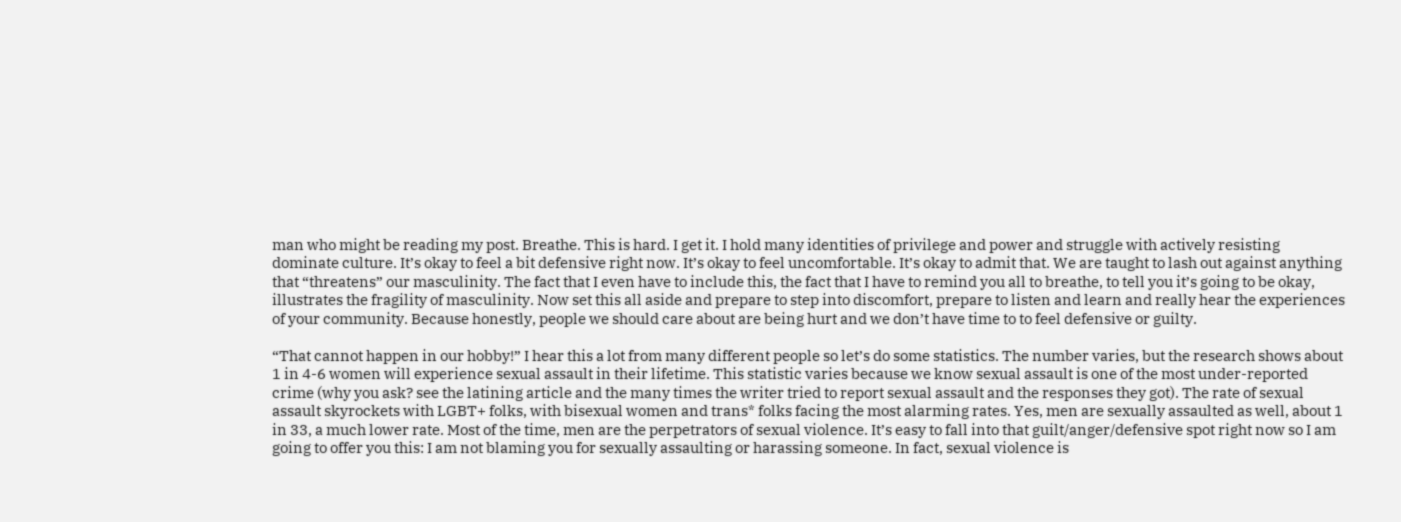man who might be reading my post. Breathe. This is hard. I get it. I hold many identities of privilege and power and struggle with actively resisting dominate culture. It’s okay to feel a bit defensive right now. It’s okay to feel uncomfortable. It’s okay to admit that. We are taught to lash out against anything that “threatens” our masculinity. The fact that I even have to include this, the fact that I have to remind you all to breathe, to tell you it’s going to be okay, illustrates the fragility of masculinity. Now set this all aside and prepare to step into discomfort, prepare to listen and learn and really hear the experiences of your community. Because honestly, people we should care about are being hurt and we don’t have time to to feel defensive or guilty.

“That cannot happen in our hobby!” I hear this a lot from many different people so let’s do some statistics. The number varies, but the research shows about 1 in 4-6 women will experience sexual assault in their lifetime. This statistic varies because we know sexual assault is one of the most under-reported crime (why you ask? see the latining article and the many times the writer tried to report sexual assault and the responses they got). The rate of sexual assault skyrockets with LGBT+ folks, with bisexual women and trans* folks facing the most alarming rates. Yes, men are sexually assaulted as well, about 1 in 33, a much lower rate. Most of the time, men are the perpetrators of sexual violence. It’s easy to fall into that guilt/anger/defensive spot right now so I am going to offer you this: I am not blaming you for sexually assaulting or harassing someone. In fact, sexual violence is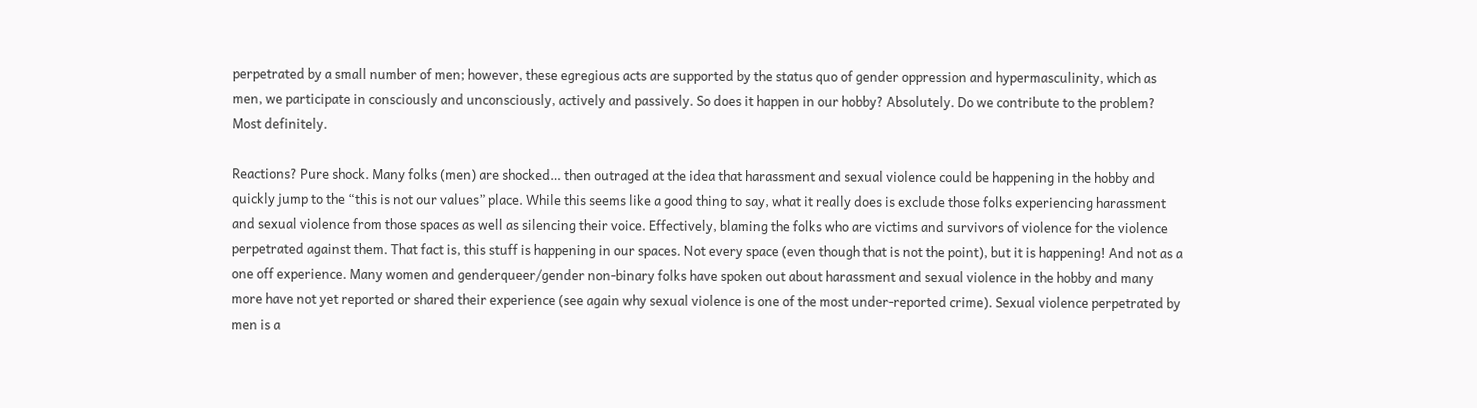perpetrated by a small number of men; however, these egregious acts are supported by the status quo of gender oppression and hypermasculinity, which as men, we participate in consciously and unconsciously, actively and passively. So does it happen in our hobby? Absolutely. Do we contribute to the problem? Most definitely.

Reactions? Pure shock. Many folks (men) are shocked… then outraged at the idea that harassment and sexual violence could be happening in the hobby and quickly jump to the “this is not our values” place. While this seems like a good thing to say, what it really does is exclude those folks experiencing harassment and sexual violence from those spaces as well as silencing their voice. Effectively, blaming the folks who are victims and survivors of violence for the violence perpetrated against them. That fact is, this stuff is happening in our spaces. Not every space (even though that is not the point), but it is happening! And not as a one off experience. Many women and genderqueer/gender non-binary folks have spoken out about harassment and sexual violence in the hobby and many more have not yet reported or shared their experience (see again why sexual violence is one of the most under-reported crime). Sexual violence perpetrated by men is a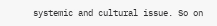systemic and cultural issue. So on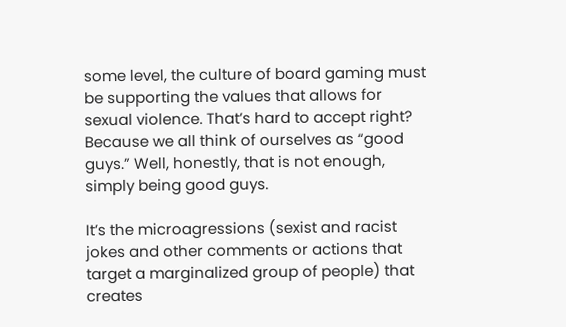some level, the culture of board gaming must be supporting the values that allows for sexual violence. That’s hard to accept right? Because we all think of ourselves as “good guys.” Well, honestly, that is not enough, simply being good guys.

It’s the microagressions (sexist and racist jokes and other comments or actions that target a marginalized group of people) that creates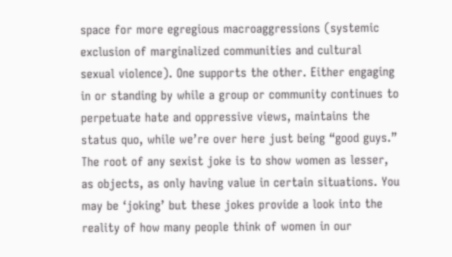space for more egregious macroaggressions (systemic exclusion of marginalized communities and cultural sexual violence). One supports the other. Either engaging in or standing by while a group or community continues to perpetuate hate and oppressive views, maintains the status quo, while we’re over here just being “good guys.” The root of any sexist joke is to show women as lesser, as objects, as only having value in certain situations. You may be ‘joking’ but these jokes provide a look into the reality of how many people think of women in our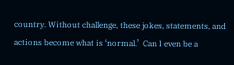country. Without challenge, these jokes, statements, and actions become what is ‘normal.’  Can I even be a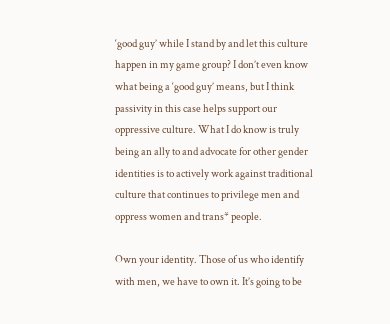‘good guy’ while I stand by and let this culture happen in my game group? I don’t even know what being a ‘good guy’ means, but I think passivity in this case helps support our oppressive culture. What I do know is truly being an ally to and advocate for other gender identities is to actively work against traditional culture that continues to privilege men and oppress women and trans* people.

Own your identity. Those of us who identify with men, we have to own it. It’s going to be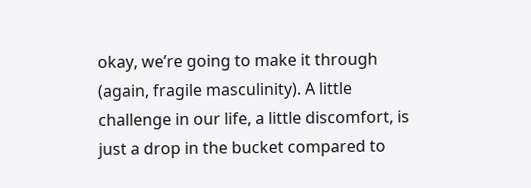okay, we’re going to make it through (again, fragile masculinity). A little challenge in our life, a little discomfort, is just a drop in the bucket compared to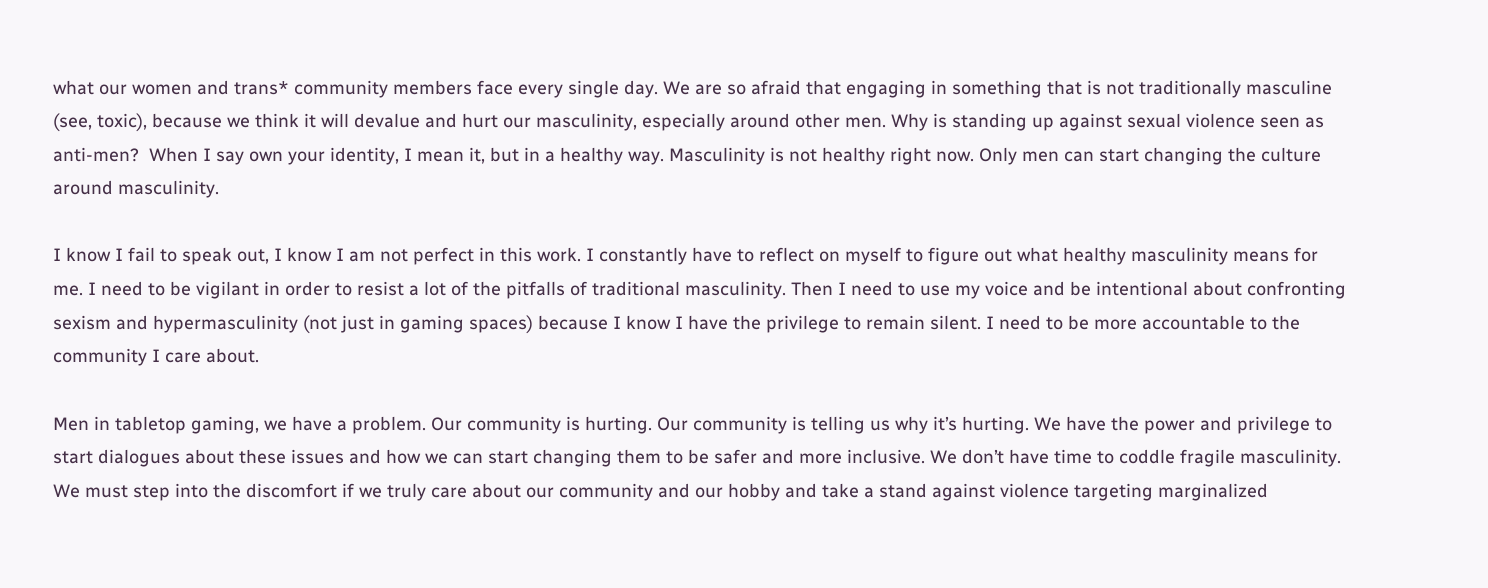what our women and trans* community members face every single day. We are so afraid that engaging in something that is not traditionally masculine (see, toxic), because we think it will devalue and hurt our masculinity, especially around other men. Why is standing up against sexual violence seen as anti-men?  When I say own your identity, I mean it, but in a healthy way. Masculinity is not healthy right now. Only men can start changing the culture around masculinity.

I know I fail to speak out, I know I am not perfect in this work. I constantly have to reflect on myself to figure out what healthy masculinity means for me. I need to be vigilant in order to resist a lot of the pitfalls of traditional masculinity. Then I need to use my voice and be intentional about confronting sexism and hypermasculinity (not just in gaming spaces) because I know I have the privilege to remain silent. I need to be more accountable to the community I care about.

Men in tabletop gaming, we have a problem. Our community is hurting. Our community is telling us why it’s hurting. We have the power and privilege to start dialogues about these issues and how we can start changing them to be safer and more inclusive. We don’t have time to coddle fragile masculinity. We must step into the discomfort if we truly care about our community and our hobby and take a stand against violence targeting marginalized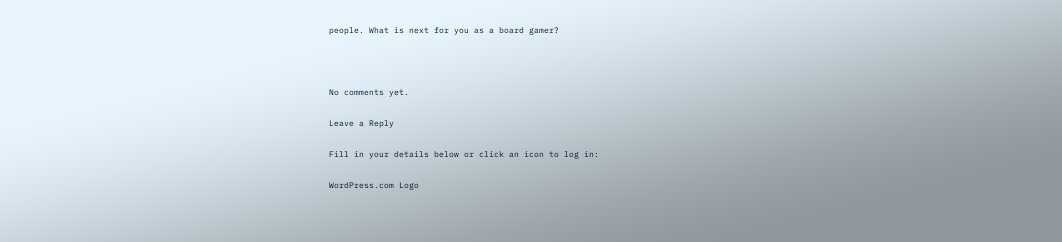people. What is next for you as a board gamer?



No comments yet.

Leave a Reply

Fill in your details below or click an icon to log in:

WordPress.com Logo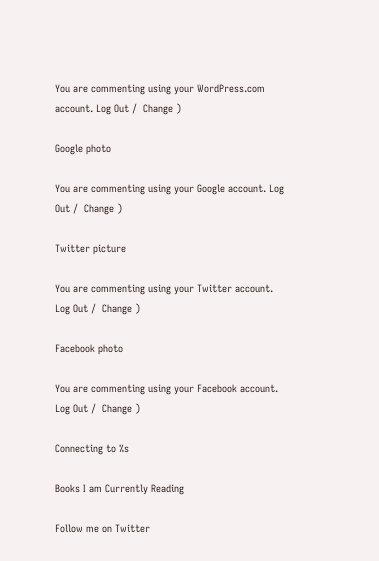You are commenting using your WordPress.com account. Log Out /  Change )

Google photo

You are commenting using your Google account. Log Out /  Change )

Twitter picture

You are commenting using your Twitter account. Log Out /  Change )

Facebook photo

You are commenting using your Facebook account. Log Out /  Change )

Connecting to %s

Books I am Currently Reading

Follow me on Twitter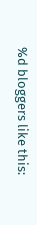%d bloggers like this: